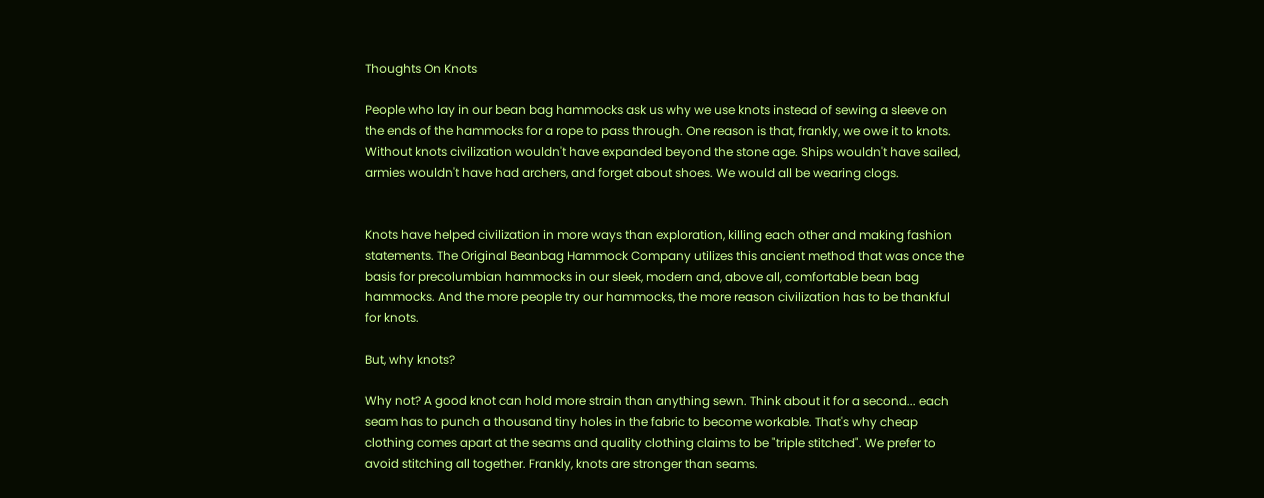Thoughts On Knots

People who lay in our bean bag hammocks ask us why we use knots instead of sewing a sleeve on the ends of the hammocks for a rope to pass through. One reason is that, frankly, we owe it to knots. Without knots civilization wouldn't have expanded beyond the stone age. Ships wouldn't have sailed, armies wouldn't have had archers, and forget about shoes. We would all be wearing clogs.


Knots have helped civilization in more ways than exploration, killing each other and making fashion statements. The Original Beanbag Hammock Company utilizes this ancient method that was once the basis for precolumbian hammocks in our sleek, modern and, above all, comfortable bean bag hammocks. And the more people try our hammocks, the more reason civilization has to be thankful for knots.

But, why knots?

Why not? A good knot can hold more strain than anything sewn. Think about it for a second... each seam has to punch a thousand tiny holes in the fabric to become workable. That's why cheap clothing comes apart at the seams and quality clothing claims to be "triple stitched". We prefer to avoid stitching all together. Frankly, knots are stronger than seams.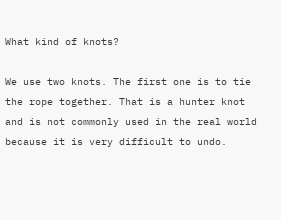What kind of knots?

We use two knots. The first one is to tie the rope together. That is a hunter knot and is not commonly used in the real world because it is very difficult to undo.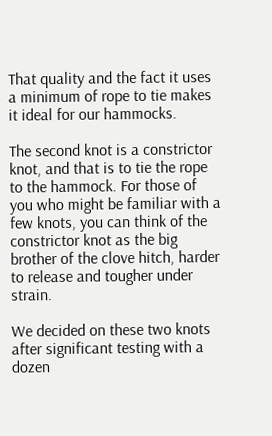That quality and the fact it uses a minimum of rope to tie makes it ideal for our hammocks.

The second knot is a constrictor knot, and that is to tie the rope to the hammock. For those of you who might be familiar with a few knots, you can think of the constrictor knot as the big brother of the clove hitch, harder to release and tougher under strain.

We decided on these two knots after significant testing with a dozen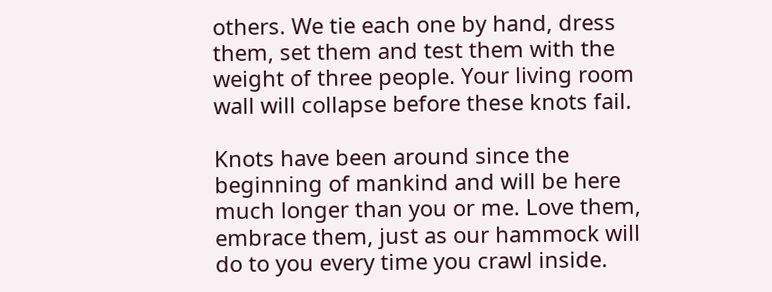others. We tie each one by hand, dress them, set them and test them with the weight of three people. Your living room wall will collapse before these knots fail.

Knots have been around since the beginning of mankind and will be here much longer than you or me. Love them, embrace them, just as our hammock will do to you every time you crawl inside.